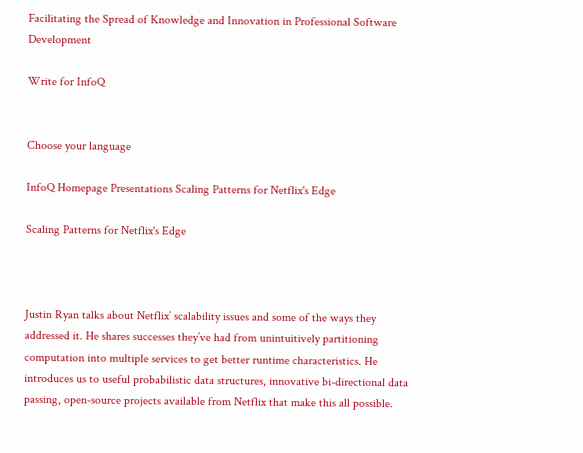Facilitating the Spread of Knowledge and Innovation in Professional Software Development

Write for InfoQ


Choose your language

InfoQ Homepage Presentations Scaling Patterns for Netflix's Edge

Scaling Patterns for Netflix's Edge



Justin Ryan talks about Netflix’ scalability issues and some of the ways they addressed it. He shares successes they’ve had from unintuitively partitioning computation into multiple services to get better runtime characteristics. He introduces us to useful probabilistic data structures, innovative bi-directional data passing, open-source projects available from Netflix that make this all possible.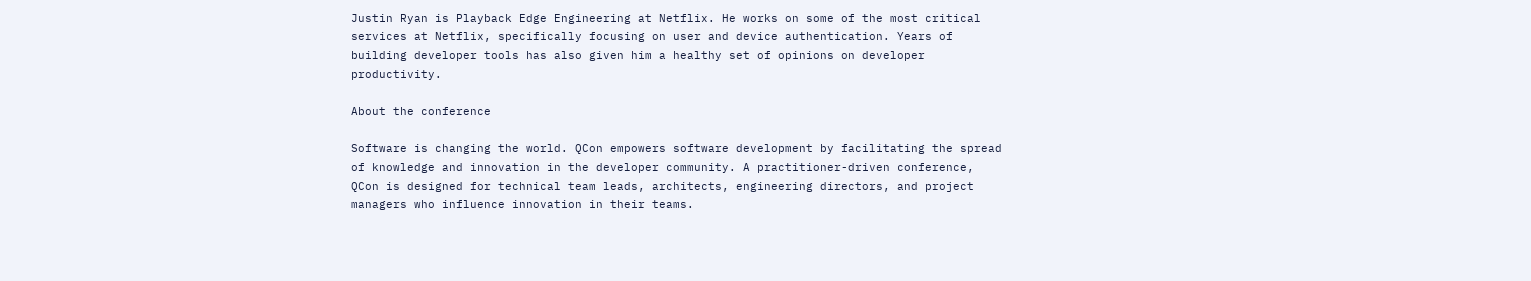Justin Ryan is Playback Edge Engineering at Netflix. He works on some of the most critical services at Netflix, specifically focusing on user and device authentication. Years of building developer tools has also given him a healthy set of opinions on developer productivity.

About the conference

Software is changing the world. QCon empowers software development by facilitating the spread of knowledge and innovation in the developer community. A practitioner-driven conference, QCon is designed for technical team leads, architects, engineering directors, and project managers who influence innovation in their teams.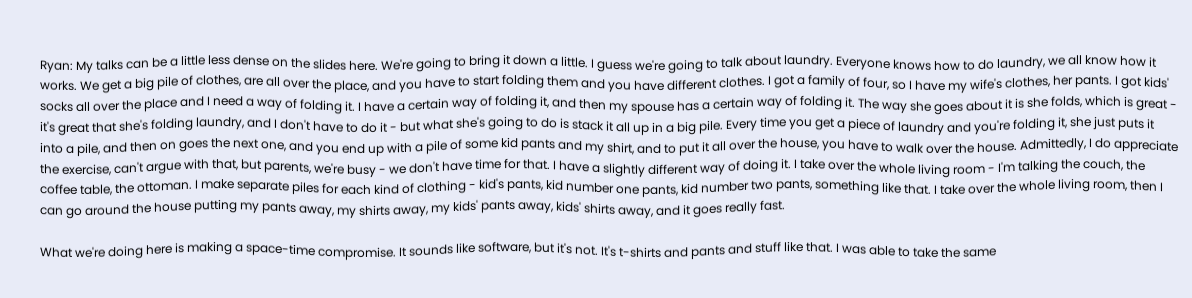Ryan: My talks can be a little less dense on the slides here. We're going to bring it down a little. I guess we're going to talk about laundry. Everyone knows how to do laundry, we all know how it works. We get a big pile of clothes, are all over the place, and you have to start folding them and you have different clothes. I got a family of four, so I have my wife's clothes, her pants. I got kids' socks all over the place and I need a way of folding it. I have a certain way of folding it, and then my spouse has a certain way of folding it. The way she goes about it is she folds, which is great - it's great that she's folding laundry, and I don't have to do it - but what she's going to do is stack it all up in a big pile. Every time you get a piece of laundry and you're folding it, she just puts it into a pile, and then on goes the next one, and you end up with a pile of some kid pants and my shirt, and to put it all over the house, you have to walk over the house. Admittedly, I do appreciate the exercise, can't argue with that, but parents, we're busy - we don't have time for that. I have a slightly different way of doing it. I take over the whole living room - I'm talking the couch, the coffee table, the ottoman. I make separate piles for each kind of clothing - kid's pants, kid number one pants, kid number two pants, something like that. I take over the whole living room, then I can go around the house putting my pants away, my shirts away, my kids' pants away, kids' shirts away, and it goes really fast.

What we're doing here is making a space-time compromise. It sounds like software, but it's not. It's t-shirts and pants and stuff like that. I was able to take the same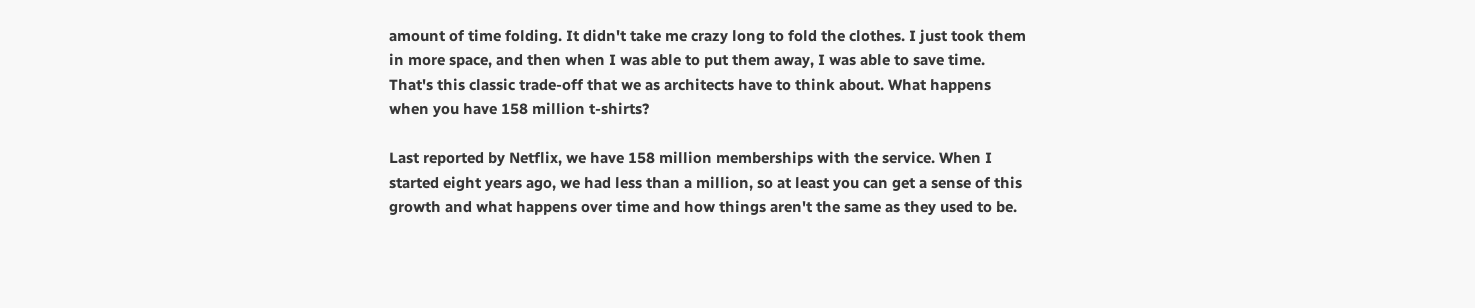amount of time folding. It didn't take me crazy long to fold the clothes. I just took them in more space, and then when I was able to put them away, I was able to save time. That's this classic trade-off that we as architects have to think about. What happens when you have 158 million t-shirts?

Last reported by Netflix, we have 158 million memberships with the service. When I started eight years ago, we had less than a million, so at least you can get a sense of this growth and what happens over time and how things aren't the same as they used to be.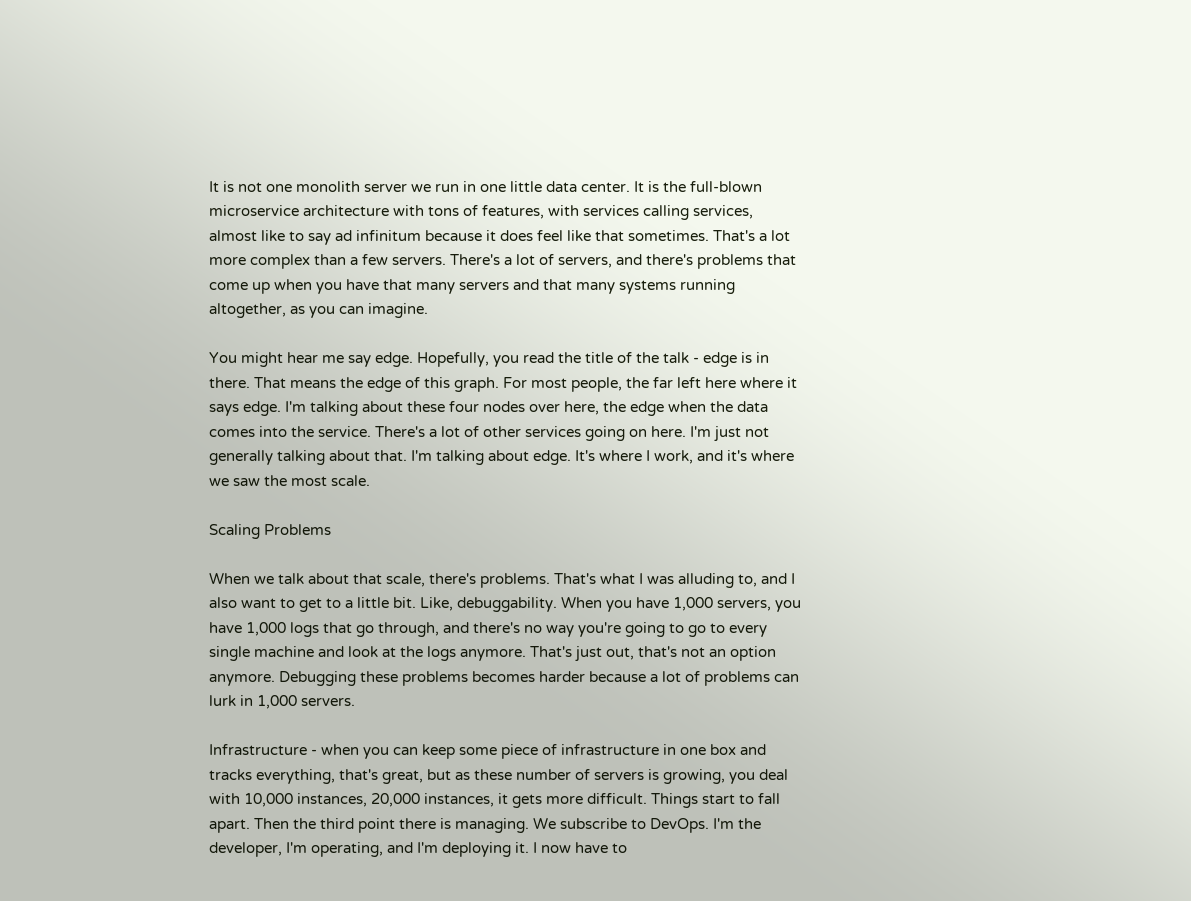It is not one monolith server we run in one little data center. It is the full-blown microservice architecture with tons of features, with services calling services, almost like to say ad infinitum because it does feel like that sometimes. That's a lot more complex than a few servers. There's a lot of servers, and there's problems that come up when you have that many servers and that many systems running altogether, as you can imagine.

You might hear me say edge. Hopefully, you read the title of the talk - edge is in there. That means the edge of this graph. For most people, the far left here where it says edge. I'm talking about these four nodes over here, the edge when the data comes into the service. There's a lot of other services going on here. I'm just not generally talking about that. I'm talking about edge. It's where I work, and it's where we saw the most scale.

Scaling Problems

When we talk about that scale, there's problems. That's what I was alluding to, and I also want to get to a little bit. Like, debuggability. When you have 1,000 servers, you have 1,000 logs that go through, and there's no way you're going to go to every single machine and look at the logs anymore. That's just out, that's not an option anymore. Debugging these problems becomes harder because a lot of problems can lurk in 1,000 servers.

Infrastructure - when you can keep some piece of infrastructure in one box and tracks everything, that's great, but as these number of servers is growing, you deal with 10,000 instances, 20,000 instances, it gets more difficult. Things start to fall apart. Then the third point there is managing. We subscribe to DevOps. I'm the developer, I'm operating, and I'm deploying it. I now have to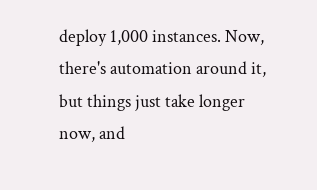deploy 1,000 instances. Now, there's automation around it, but things just take longer now, and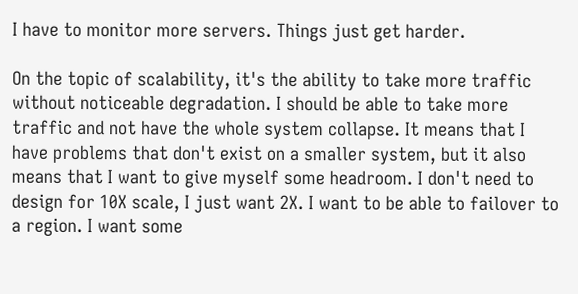I have to monitor more servers. Things just get harder.

On the topic of scalability, it's the ability to take more traffic without noticeable degradation. I should be able to take more traffic and not have the whole system collapse. It means that I have problems that don't exist on a smaller system, but it also means that I want to give myself some headroom. I don't need to design for 10X scale, I just want 2X. I want to be able to failover to a region. I want some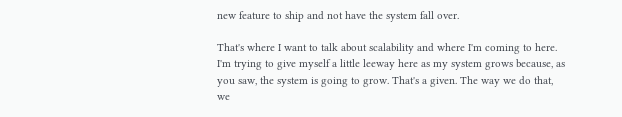new feature to ship and not have the system fall over.

That's where I want to talk about scalability and where I'm coming to here. I'm trying to give myself a little leeway here as my system grows because, as you saw, the system is going to grow. That's a given. The way we do that, we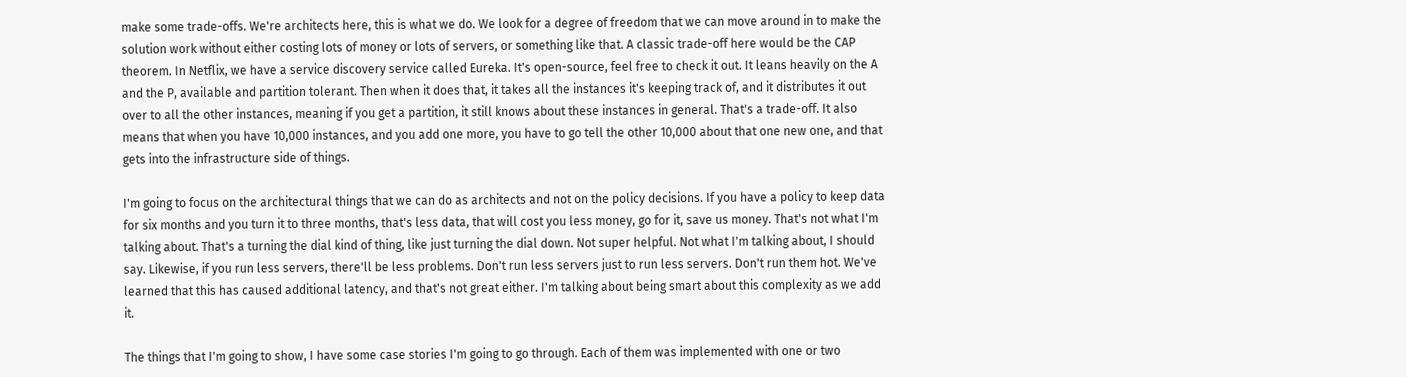make some trade-offs. We're architects here, this is what we do. We look for a degree of freedom that we can move around in to make the solution work without either costing lots of money or lots of servers, or something like that. A classic trade-off here would be the CAP theorem. In Netflix, we have a service discovery service called Eureka. It's open-source, feel free to check it out. It leans heavily on the A and the P, available and partition tolerant. Then when it does that, it takes all the instances it's keeping track of, and it distributes it out over to all the other instances, meaning if you get a partition, it still knows about these instances in general. That's a trade-off. It also means that when you have 10,000 instances, and you add one more, you have to go tell the other 10,000 about that one new one, and that gets into the infrastructure side of things.

I'm going to focus on the architectural things that we can do as architects and not on the policy decisions. If you have a policy to keep data for six months and you turn it to three months, that's less data, that will cost you less money, go for it, save us money. That's not what I'm talking about. That's a turning the dial kind of thing, like just turning the dial down. Not super helpful. Not what I'm talking about, I should say. Likewise, if you run less servers, there'll be less problems. Don't run less servers just to run less servers. Don't run them hot. We've learned that this has caused additional latency, and that's not great either. I'm talking about being smart about this complexity as we add it.

The things that I'm going to show, I have some case stories I'm going to go through. Each of them was implemented with one or two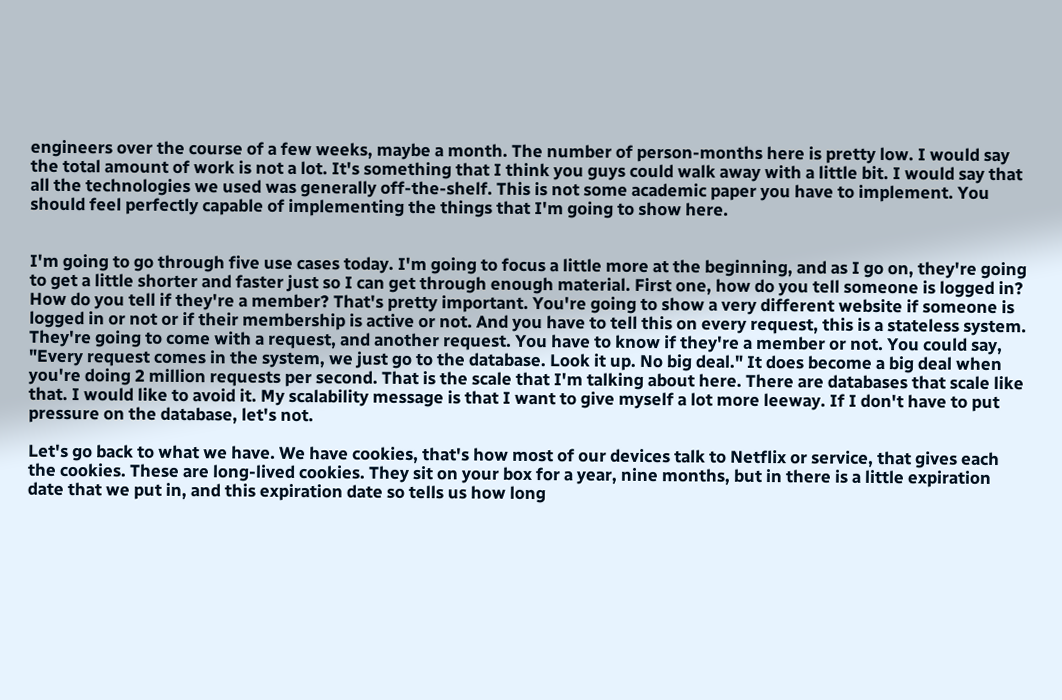engineers over the course of a few weeks, maybe a month. The number of person-months here is pretty low. I would say the total amount of work is not a lot. It's something that I think you guys could walk away with a little bit. I would say that all the technologies we used was generally off-the-shelf. This is not some academic paper you have to implement. You should feel perfectly capable of implementing the things that I'm going to show here.


I'm going to go through five use cases today. I'm going to focus a little more at the beginning, and as I go on, they're going to get a little shorter and faster just so I can get through enough material. First one, how do you tell someone is logged in? How do you tell if they're a member? That's pretty important. You're going to show a very different website if someone is logged in or not or if their membership is active or not. And you have to tell this on every request, this is a stateless system. They're going to come with a request, and another request. You have to know if they're a member or not. You could say, "Every request comes in the system, we just go to the database. Look it up. No big deal." It does become a big deal when you're doing 2 million requests per second. That is the scale that I'm talking about here. There are databases that scale like that. I would like to avoid it. My scalability message is that I want to give myself a lot more leeway. If I don't have to put pressure on the database, let's not.

Let's go back to what we have. We have cookies, that's how most of our devices talk to Netflix or service, that gives each the cookies. These are long-lived cookies. They sit on your box for a year, nine months, but in there is a little expiration date that we put in, and this expiration date so tells us how long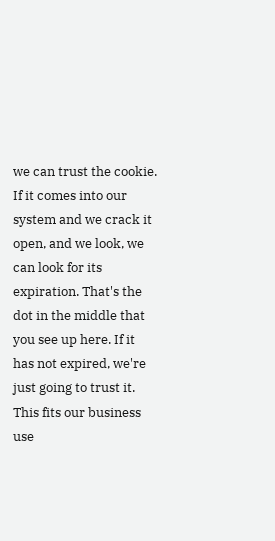we can trust the cookie. If it comes into our system and we crack it open, and we look, we can look for its expiration. That's the dot in the middle that you see up here. If it has not expired, we're just going to trust it. This fits our business use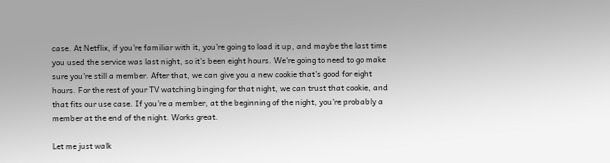case. At Netflix, if you're familiar with it, you're going to load it up, and maybe the last time you used the service was last night, so it's been eight hours. We're going to need to go make sure you're still a member. After that, we can give you a new cookie that's good for eight hours. For the rest of your TV watching binging for that night, we can trust that cookie, and that fits our use case. If you're a member, at the beginning of the night, you're probably a member at the end of the night. Works great.

Let me just walk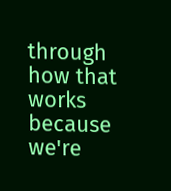through how that works because we're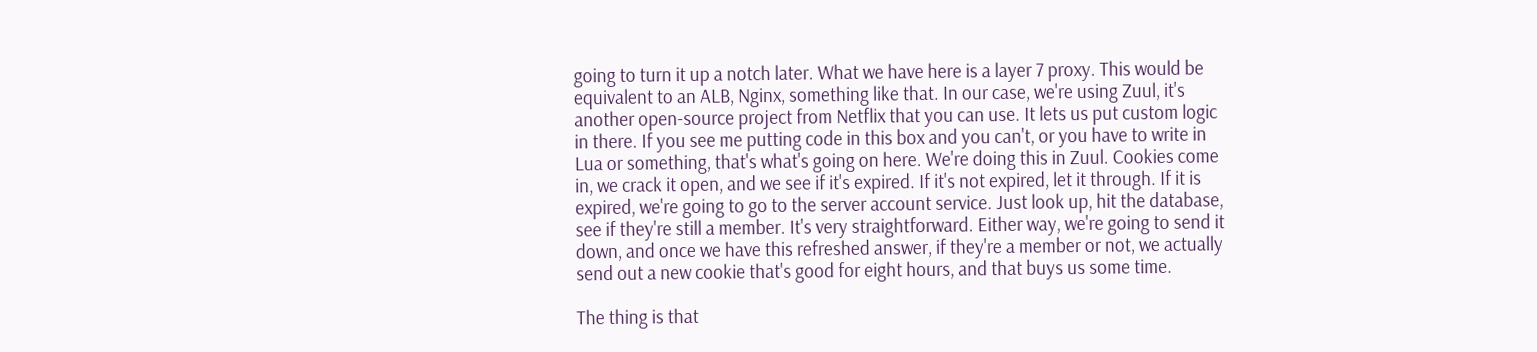going to turn it up a notch later. What we have here is a layer 7 proxy. This would be equivalent to an ALB, Nginx, something like that. In our case, we're using Zuul, it's another open-source project from Netflix that you can use. It lets us put custom logic in there. If you see me putting code in this box and you can't, or you have to write in Lua or something, that's what's going on here. We're doing this in Zuul. Cookies come in, we crack it open, and we see if it's expired. If it's not expired, let it through. If it is expired, we're going to go to the server account service. Just look up, hit the database, see if they're still a member. It's very straightforward. Either way, we're going to send it down, and once we have this refreshed answer, if they're a member or not, we actually send out a new cookie that's good for eight hours, and that buys us some time.

The thing is that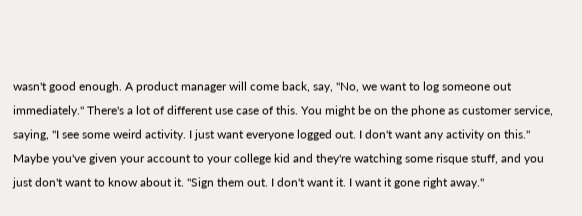wasn't good enough. A product manager will come back, say, "No, we want to log someone out immediately." There's a lot of different use case of this. You might be on the phone as customer service, saying, "I see some weird activity. I just want everyone logged out. I don't want any activity on this." Maybe you've given your account to your college kid and they're watching some risque stuff, and you just don't want to know about it. "Sign them out. I don't want it. I want it gone right away."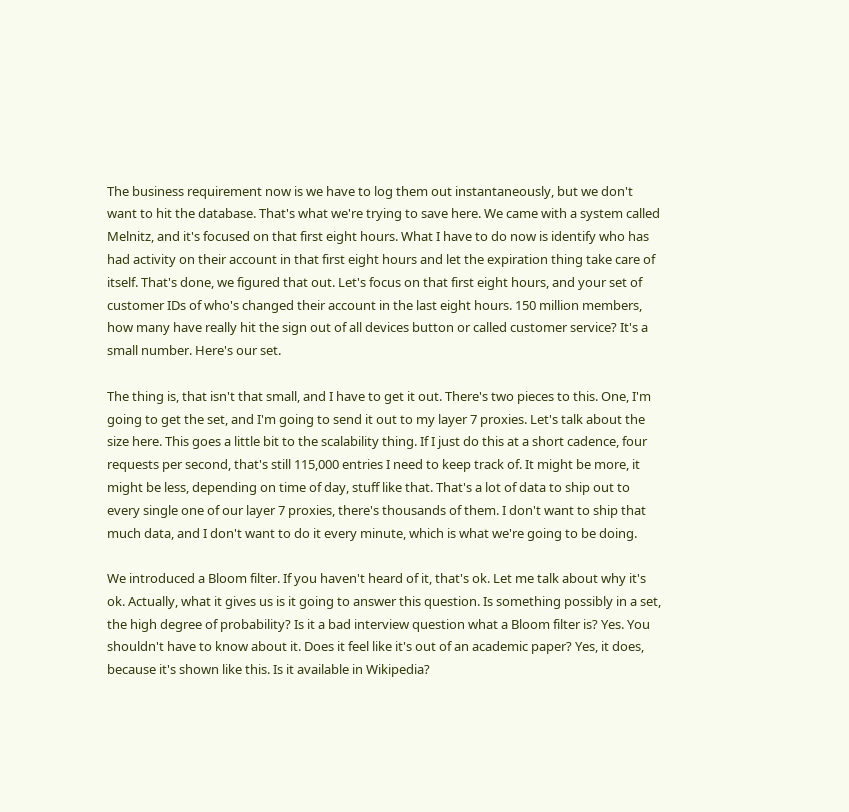The business requirement now is we have to log them out instantaneously, but we don't want to hit the database. That's what we're trying to save here. We came with a system called Melnitz, and it's focused on that first eight hours. What I have to do now is identify who has had activity on their account in that first eight hours and let the expiration thing take care of itself. That's done, we figured that out. Let's focus on that first eight hours, and your set of customer IDs of who's changed their account in the last eight hours. 150 million members, how many have really hit the sign out of all devices button or called customer service? It's a small number. Here's our set.

The thing is, that isn't that small, and I have to get it out. There's two pieces to this. One, I'm going to get the set, and I'm going to send it out to my layer 7 proxies. Let's talk about the size here. This goes a little bit to the scalability thing. If I just do this at a short cadence, four requests per second, that's still 115,000 entries I need to keep track of. It might be more, it might be less, depending on time of day, stuff like that. That's a lot of data to ship out to every single one of our layer 7 proxies, there's thousands of them. I don't want to ship that much data, and I don't want to do it every minute, which is what we're going to be doing.

We introduced a Bloom filter. If you haven't heard of it, that's ok. Let me talk about why it's ok. Actually, what it gives us is it going to answer this question. Is something possibly in a set, the high degree of probability? Is it a bad interview question what a Bloom filter is? Yes. You shouldn't have to know about it. Does it feel like it's out of an academic paper? Yes, it does, because it's shown like this. Is it available in Wikipedia?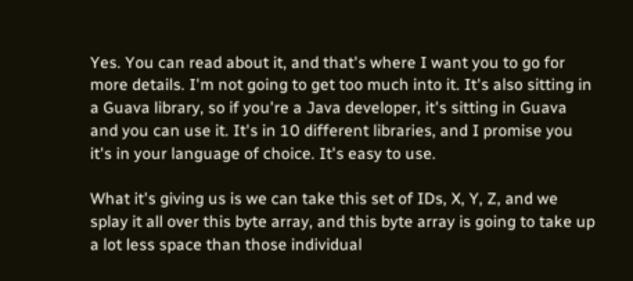Yes. You can read about it, and that's where I want you to go for more details. I'm not going to get too much into it. It's also sitting in a Guava library, so if you're a Java developer, it's sitting in Guava and you can use it. It's in 10 different libraries, and I promise you it's in your language of choice. It's easy to use.

What it's giving us is we can take this set of IDs, X, Y, Z, and we splay it all over this byte array, and this byte array is going to take up a lot less space than those individual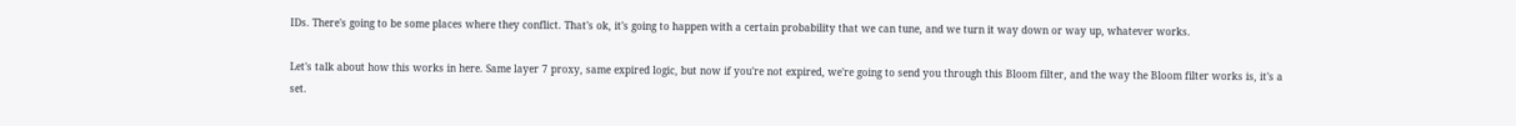IDs. There's going to be some places where they conflict. That's ok, it's going to happen with a certain probability that we can tune, and we turn it way down or way up, whatever works.

Let's talk about how this works in here. Same layer 7 proxy, same expired logic, but now if you're not expired, we're going to send you through this Bloom filter, and the way the Bloom filter works is, it's a set.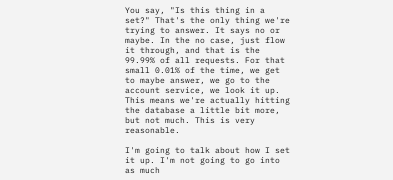You say, "Is this thing in a set?" That's the only thing we're trying to answer. It says no or maybe. In the no case, just flow it through, and that is the 99.99% of all requests. For that small 0.01% of the time, we get to maybe answer, we go to the account service, we look it up. This means we're actually hitting the database a little bit more, but not much. This is very reasonable.

I'm going to talk about how I set it up. I'm not going to go into as much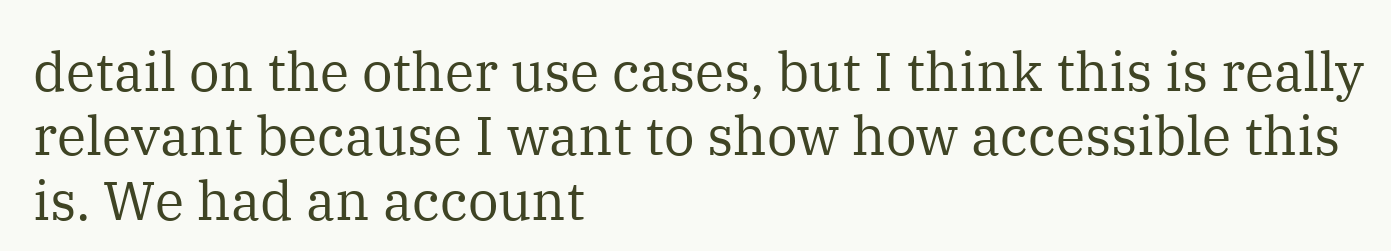detail on the other use cases, but I think this is really relevant because I want to show how accessible this is. We had an account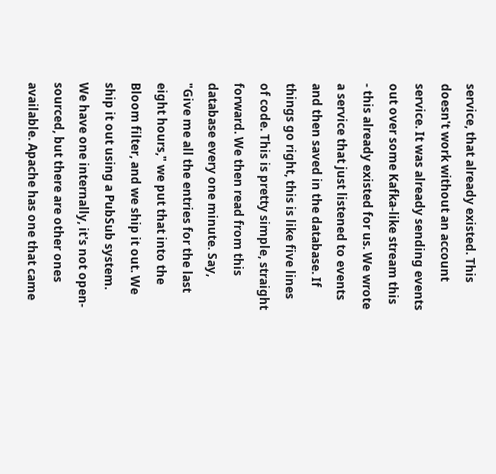service, that already existed. This doesn't work without an account service. It was already sending events out over some Kafka-like stream this - this already existed for us. We wrote a service that just listened to events and then saved in the database. If things go right, this is like five lines of code. This is pretty simple, straight forward. We then read from this database every one minute. Say, "Give me all the entries for the last eight hours," we put that into the Bloom filter, and we ship it out. We ship it out using a PubSub system. We have one internally, it's not open-sourced, but there are other ones available. Apache has one that came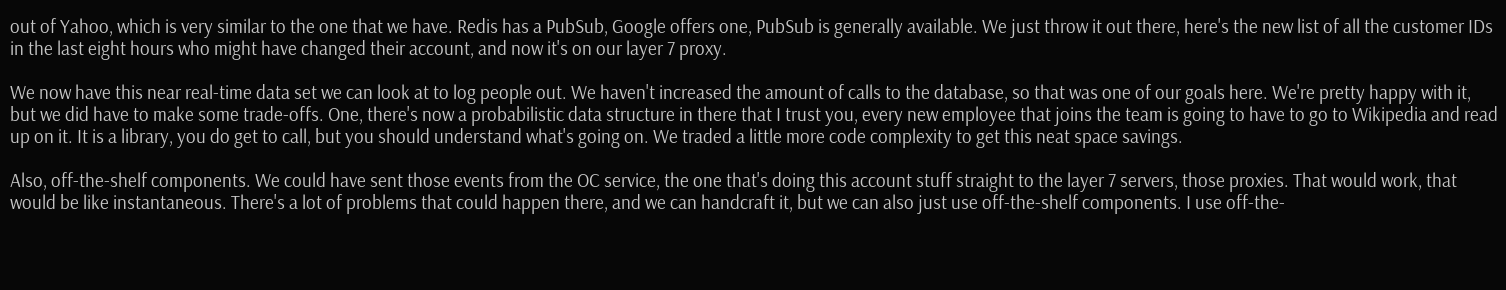out of Yahoo, which is very similar to the one that we have. Redis has a PubSub, Google offers one, PubSub is generally available. We just throw it out there, here's the new list of all the customer IDs in the last eight hours who might have changed their account, and now it's on our layer 7 proxy.

We now have this near real-time data set we can look at to log people out. We haven't increased the amount of calls to the database, so that was one of our goals here. We're pretty happy with it, but we did have to make some trade-offs. One, there's now a probabilistic data structure in there that I trust you, every new employee that joins the team is going to have to go to Wikipedia and read up on it. It is a library, you do get to call, but you should understand what's going on. We traded a little more code complexity to get this neat space savings.

Also, off-the-shelf components. We could have sent those events from the OC service, the one that's doing this account stuff straight to the layer 7 servers, those proxies. That would work, that would be like instantaneous. There's a lot of problems that could happen there, and we can handcraft it, but we can also just use off-the-shelf components. I use off-the-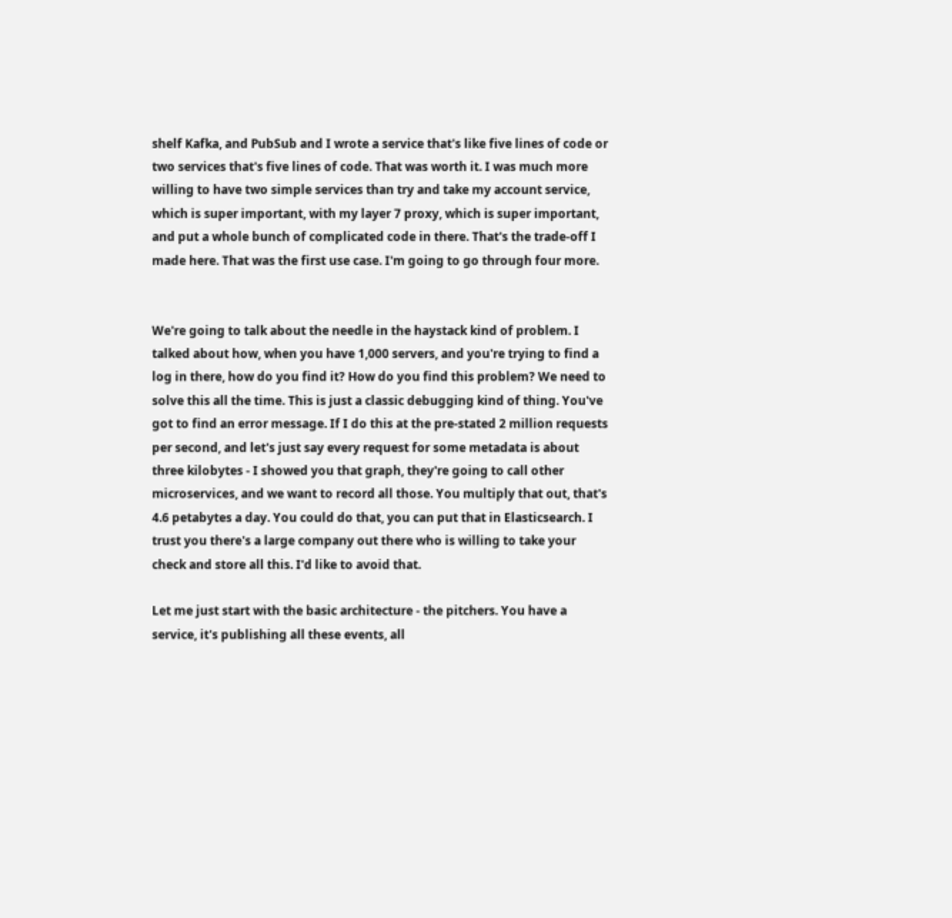shelf Kafka, and PubSub and I wrote a service that's like five lines of code or two services that's five lines of code. That was worth it. I was much more willing to have two simple services than try and take my account service, which is super important, with my layer 7 proxy, which is super important, and put a whole bunch of complicated code in there. That's the trade-off I made here. That was the first use case. I'm going to go through four more.


We're going to talk about the needle in the haystack kind of problem. I talked about how, when you have 1,000 servers, and you're trying to find a log in there, how do you find it? How do you find this problem? We need to solve this all the time. This is just a classic debugging kind of thing. You've got to find an error message. If I do this at the pre-stated 2 million requests per second, and let's just say every request for some metadata is about three kilobytes - I showed you that graph, they're going to call other microservices, and we want to record all those. You multiply that out, that's 4.6 petabytes a day. You could do that, you can put that in Elasticsearch. I trust you there's a large company out there who is willing to take your check and store all this. I'd like to avoid that.

Let me just start with the basic architecture - the pitchers. You have a service, it's publishing all these events, all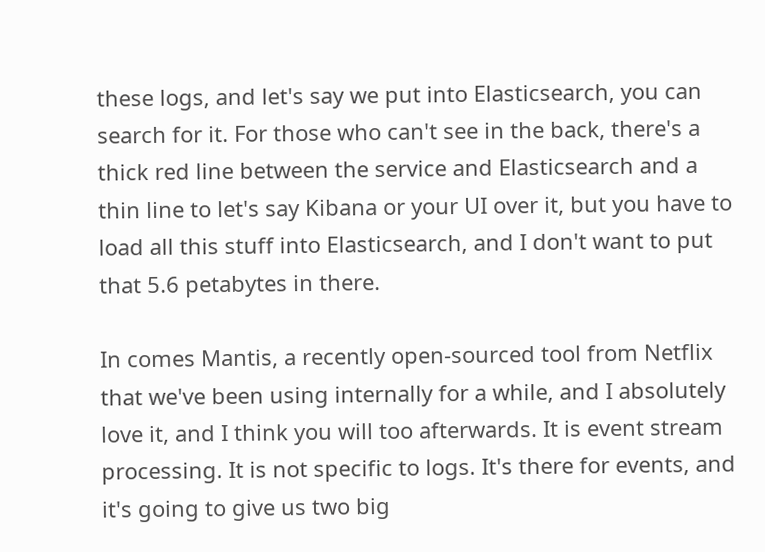these logs, and let's say we put into Elasticsearch, you can search for it. For those who can't see in the back, there's a thick red line between the service and Elasticsearch and a thin line to let's say Kibana or your UI over it, but you have to load all this stuff into Elasticsearch, and I don't want to put that 5.6 petabytes in there.

In comes Mantis, a recently open-sourced tool from Netflix that we've been using internally for a while, and I absolutely love it, and I think you will too afterwards. It is event stream processing. It is not specific to logs. It's there for events, and it's going to give us two big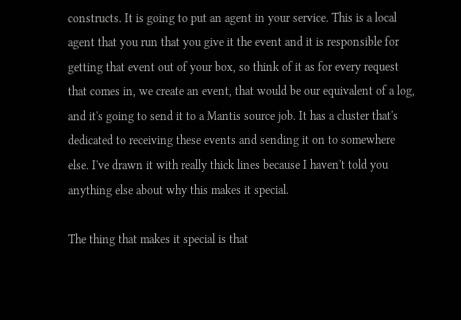constructs. It is going to put an agent in your service. This is a local agent that you run that you give it the event and it is responsible for getting that event out of your box, so think of it as for every request that comes in, we create an event, that would be our equivalent of a log, and it's going to send it to a Mantis source job. It has a cluster that's dedicated to receiving these events and sending it on to somewhere else. I've drawn it with really thick lines because I haven't told you anything else about why this makes it special.

The thing that makes it special is that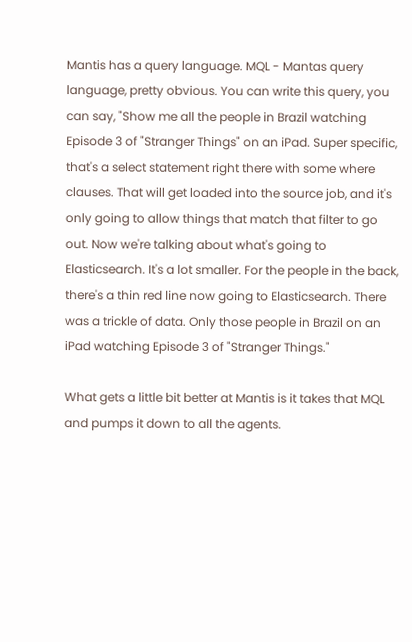Mantis has a query language. MQL - Mantas query language, pretty obvious. You can write this query, you can say, "Show me all the people in Brazil watching Episode 3 of "Stranger Things" on an iPad. Super specific, that's a select statement right there with some where clauses. That will get loaded into the source job, and it's only going to allow things that match that filter to go out. Now we're talking about what's going to Elasticsearch. It's a lot smaller. For the people in the back, there's a thin red line now going to Elasticsearch. There was a trickle of data. Only those people in Brazil on an iPad watching Episode 3 of "Stranger Things."

What gets a little bit better at Mantis is it takes that MQL and pumps it down to all the agents.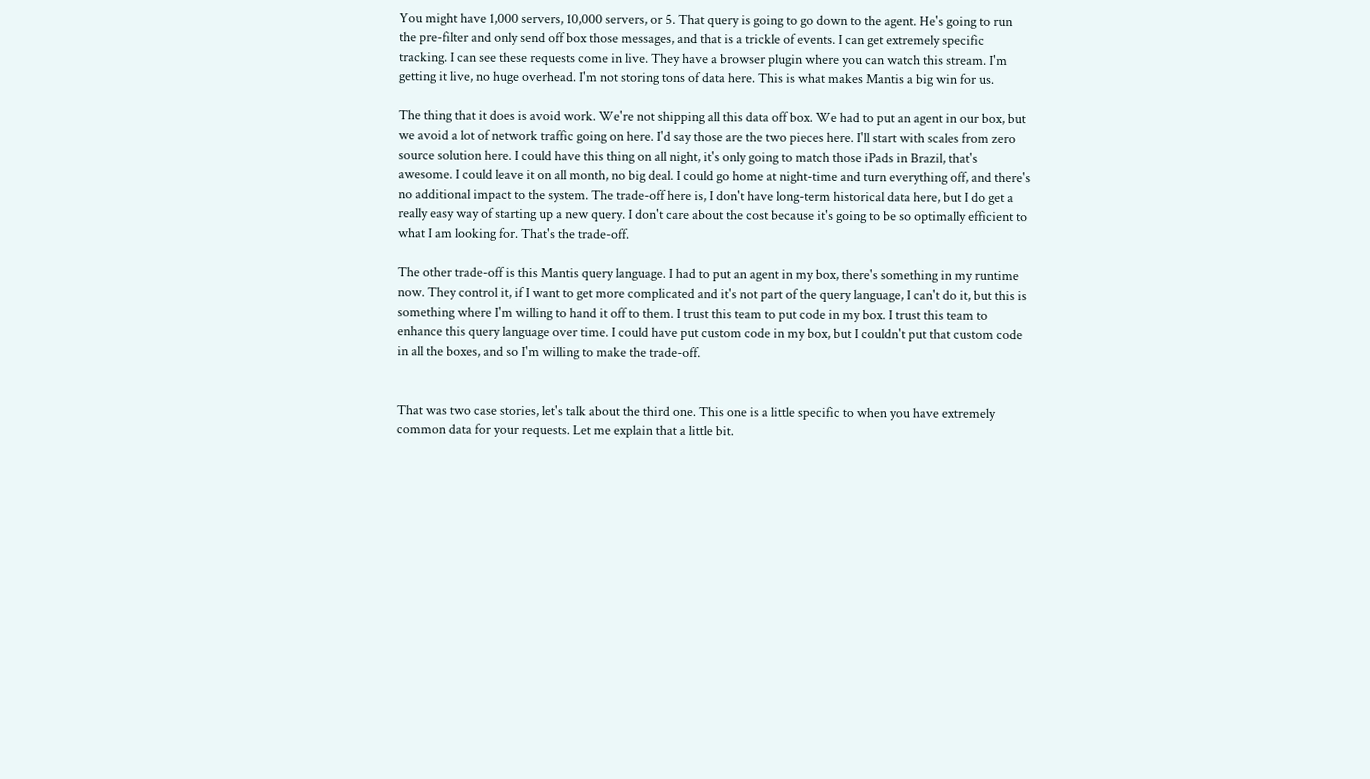You might have 1,000 servers, 10,000 servers, or 5. That query is going to go down to the agent. He's going to run the pre-filter and only send off box those messages, and that is a trickle of events. I can get extremely specific tracking. I can see these requests come in live. They have a browser plugin where you can watch this stream. I'm getting it live, no huge overhead. I'm not storing tons of data here. This is what makes Mantis a big win for us.

The thing that it does is avoid work. We're not shipping all this data off box. We had to put an agent in our box, but we avoid a lot of network traffic going on here. I'd say those are the two pieces here. I'll start with scales from zero source solution here. I could have this thing on all night, it's only going to match those iPads in Brazil, that's awesome. I could leave it on all month, no big deal. I could go home at night-time and turn everything off, and there's no additional impact to the system. The trade-off here is, I don't have long-term historical data here, but I do get a really easy way of starting up a new query. I don't care about the cost because it's going to be so optimally efficient to what I am looking for. That's the trade-off.

The other trade-off is this Mantis query language. I had to put an agent in my box, there's something in my runtime now. They control it, if I want to get more complicated and it's not part of the query language, I can't do it, but this is something where I'm willing to hand it off to them. I trust this team to put code in my box. I trust this team to enhance this query language over time. I could have put custom code in my box, but I couldn't put that custom code in all the boxes, and so I'm willing to make the trade-off.


That was two case stories, let's talk about the third one. This one is a little specific to when you have extremely common data for your requests. Let me explain that a little bit.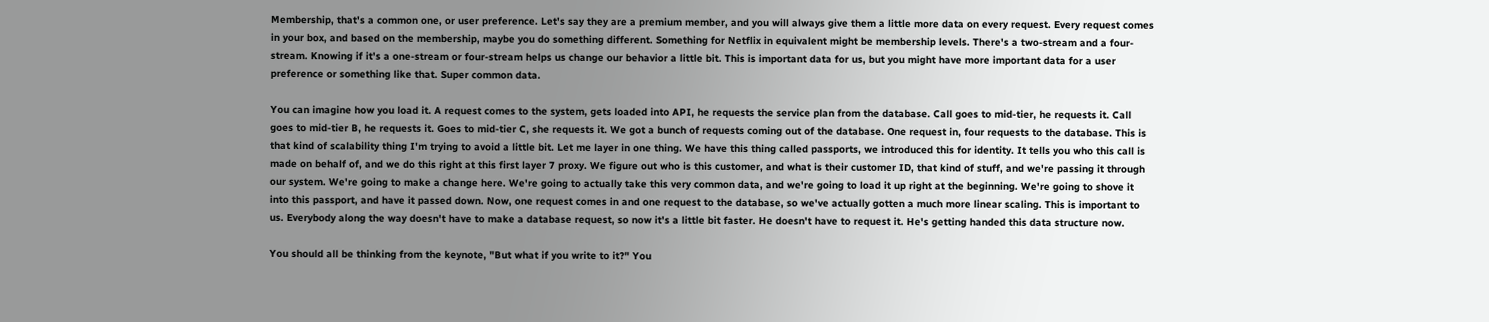Membership, that's a common one, or user preference. Let's say they are a premium member, and you will always give them a little more data on every request. Every request comes in your box, and based on the membership, maybe you do something different. Something for Netflix in equivalent might be membership levels. There's a two-stream and a four-stream. Knowing if it's a one-stream or four-stream helps us change our behavior a little bit. This is important data for us, but you might have more important data for a user preference or something like that. Super common data.

You can imagine how you load it. A request comes to the system, gets loaded into API, he requests the service plan from the database. Call goes to mid-tier, he requests it. Call goes to mid-tier B, he requests it. Goes to mid-tier C, she requests it. We got a bunch of requests coming out of the database. One request in, four requests to the database. This is that kind of scalability thing I'm trying to avoid a little bit. Let me layer in one thing. We have this thing called passports, we introduced this for identity. It tells you who this call is made on behalf of, and we do this right at this first layer 7 proxy. We figure out who is this customer, and what is their customer ID, that kind of stuff, and we're passing it through our system. We're going to make a change here. We're going to actually take this very common data, and we're going to load it up right at the beginning. We're going to shove it into this passport, and have it passed down. Now, one request comes in and one request to the database, so we've actually gotten a much more linear scaling. This is important to us. Everybody along the way doesn't have to make a database request, so now it's a little bit faster. He doesn't have to request it. He's getting handed this data structure now.

You should all be thinking from the keynote, "But what if you write to it?" You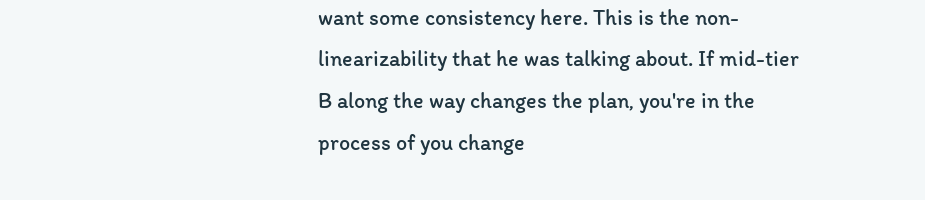want some consistency here. This is the non-linearizability that he was talking about. If mid-tier B along the way changes the plan, you're in the process of you change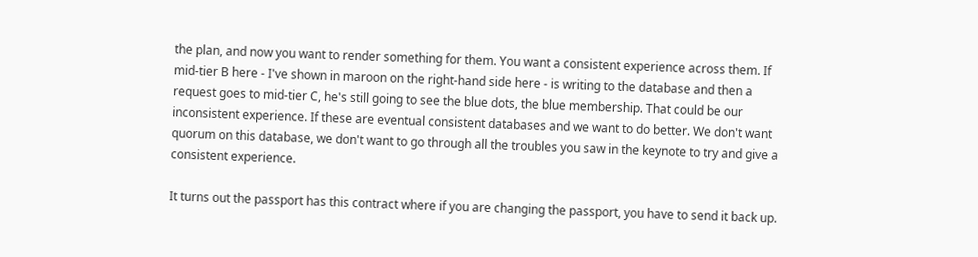the plan, and now you want to render something for them. You want a consistent experience across them. If mid-tier B here - I've shown in maroon on the right-hand side here - is writing to the database and then a request goes to mid-tier C, he's still going to see the blue dots, the blue membership. That could be our inconsistent experience. If these are eventual consistent databases and we want to do better. We don't want quorum on this database, we don't want to go through all the troubles you saw in the keynote to try and give a consistent experience.

It turns out the passport has this contract where if you are changing the passport, you have to send it back up.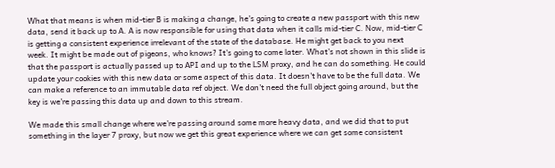What that means is when mid-tier B is making a change, he's going to create a new passport with this new data, send it back up to A. A is now responsible for using that data when it calls mid-tier C. Now, mid-tier C is getting a consistent experience irrelevant of the state of the database. He might get back to you next week. It might be made out of pigeons, who knows? It's going to come later. What's not shown in this slide is that the passport is actually passed up to API and up to the LSM proxy, and he can do something. He could update your cookies with this new data or some aspect of this data. It doesn't have to be the full data. We can make a reference to an immutable data ref object. We don't need the full object going around, but the key is we're passing this data up and down to this stream.

We made this small change where we're passing around some more heavy data, and we did that to put something in the layer 7 proxy, but now we get this great experience where we can get some consistent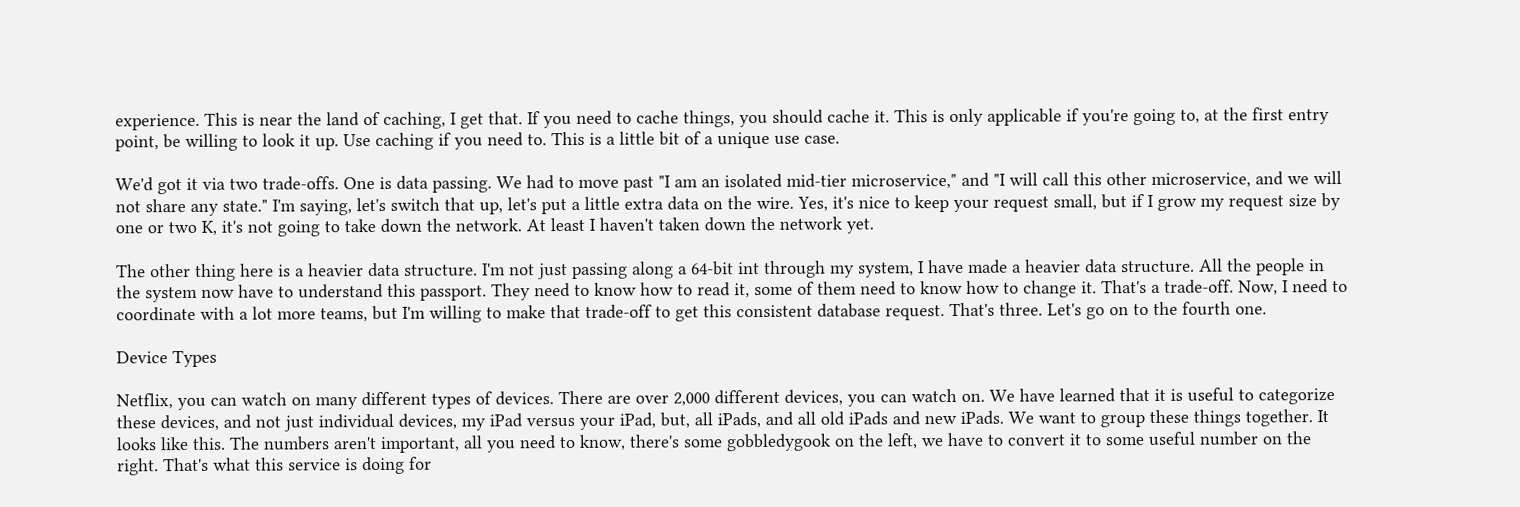experience. This is near the land of caching, I get that. If you need to cache things, you should cache it. This is only applicable if you're going to, at the first entry point, be willing to look it up. Use caching if you need to. This is a little bit of a unique use case.

We'd got it via two trade-offs. One is data passing. We had to move past "I am an isolated mid-tier microservice," and "I will call this other microservice, and we will not share any state." I'm saying, let's switch that up, let's put a little extra data on the wire. Yes, it's nice to keep your request small, but if I grow my request size by one or two K, it's not going to take down the network. At least I haven't taken down the network yet.

The other thing here is a heavier data structure. I'm not just passing along a 64-bit int through my system, I have made a heavier data structure. All the people in the system now have to understand this passport. They need to know how to read it, some of them need to know how to change it. That's a trade-off. Now, I need to coordinate with a lot more teams, but I'm willing to make that trade-off to get this consistent database request. That's three. Let's go on to the fourth one.

Device Types

Netflix, you can watch on many different types of devices. There are over 2,000 different devices, you can watch on. We have learned that it is useful to categorize these devices, and not just individual devices, my iPad versus your iPad, but, all iPads, and all old iPads and new iPads. We want to group these things together. It looks like this. The numbers aren't important, all you need to know, there's some gobbledygook on the left, we have to convert it to some useful number on the right. That's what this service is doing for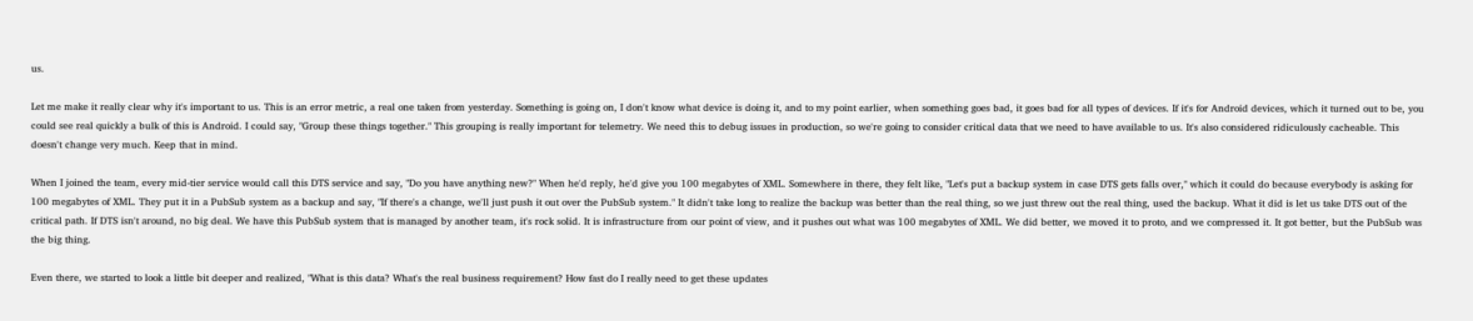us.

Let me make it really clear why it's important to us. This is an error metric, a real one taken from yesterday. Something is going on, I don't know what device is doing it, and to my point earlier, when something goes bad, it goes bad for all types of devices. If it's for Android devices, which it turned out to be, you could see real quickly a bulk of this is Android. I could say, "Group these things together." This grouping is really important for telemetry. We need this to debug issues in production, so we're going to consider critical data that we need to have available to us. It's also considered ridiculously cacheable. This doesn't change very much. Keep that in mind.

When I joined the team, every mid-tier service would call this DTS service and say, "Do you have anything new?" When he'd reply, he'd give you 100 megabytes of XML. Somewhere in there, they felt like, "Let's put a backup system in case DTS gets falls over," which it could do because everybody is asking for 100 megabytes of XML. They put it in a PubSub system as a backup and say, "If there's a change, we'll just push it out over the PubSub system." It didn't take long to realize the backup was better than the real thing, so we just threw out the real thing, used the backup. What it did is let us take DTS out of the critical path. If DTS isn't around, no big deal. We have this PubSub system that is managed by another team, it's rock solid. It is infrastructure from our point of view, and it pushes out what was 100 megabytes of XML. We did better, we moved it to proto, and we compressed it. It got better, but the PubSub was the big thing.

Even there, we started to look a little bit deeper and realized, "What is this data? What's the real business requirement? How fast do I really need to get these updates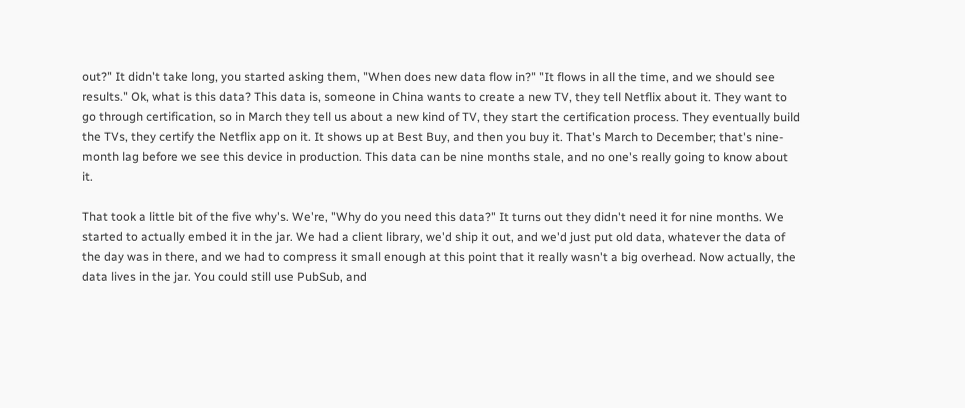out?" It didn't take long, you started asking them, "When does new data flow in?" "It flows in all the time, and we should see results." Ok, what is this data? This data is, someone in China wants to create a new TV, they tell Netflix about it. They want to go through certification, so in March they tell us about a new kind of TV, they start the certification process. They eventually build the TVs, they certify the Netflix app on it. It shows up at Best Buy, and then you buy it. That's March to December; that's nine-month lag before we see this device in production. This data can be nine months stale, and no one's really going to know about it.

That took a little bit of the five why's. We're, "Why do you need this data?" It turns out they didn't need it for nine months. We started to actually embed it in the jar. We had a client library, we'd ship it out, and we'd just put old data, whatever the data of the day was in there, and we had to compress it small enough at this point that it really wasn't a big overhead. Now actually, the data lives in the jar. You could still use PubSub, and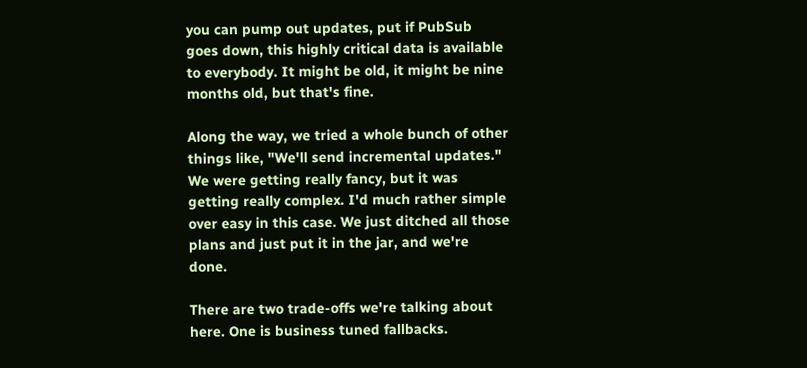you can pump out updates, put if PubSub goes down, this highly critical data is available to everybody. It might be old, it might be nine months old, but that's fine.

Along the way, we tried a whole bunch of other things like, "We'll send incremental updates." We were getting really fancy, but it was getting really complex. I'd much rather simple over easy in this case. We just ditched all those plans and just put it in the jar, and we're done.

There are two trade-offs we're talking about here. One is business tuned fallbacks.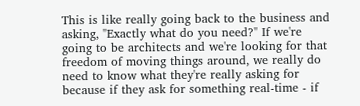This is like really going back to the business and asking, "Exactly what do you need?" If we're going to be architects and we're looking for that freedom of moving things around, we really do need to know what they're really asking for because if they ask for something real-time - if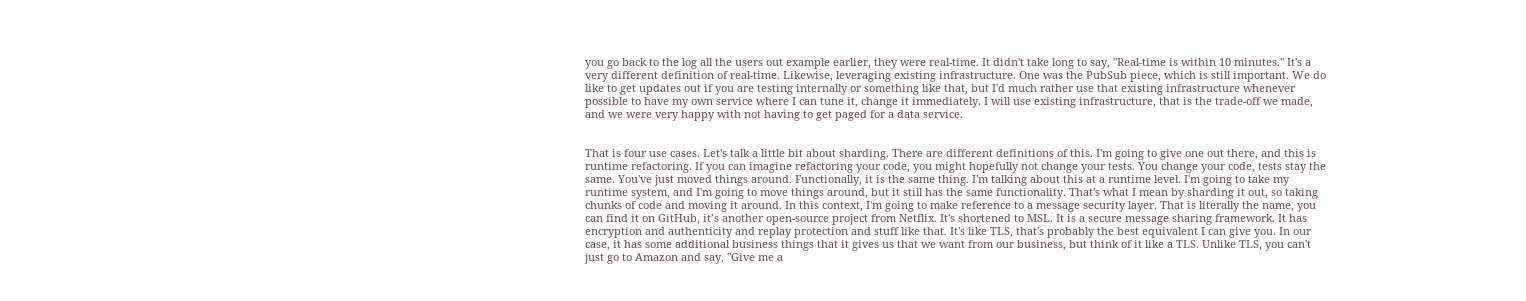you go back to the log all the users out example earlier, they were real-time. It didn't take long to say, "Real-time is within 10 minutes." It's a very different definition of real-time. Likewise, leveraging existing infrastructure. One was the PubSub piece, which is still important. We do like to get updates out if you are testing internally or something like that, but I'd much rather use that existing infrastructure whenever possible to have my own service where I can tune it, change it immediately. I will use existing infrastructure, that is the trade-off we made, and we were very happy with not having to get paged for a data service.


That is four use cases. Let's talk a little bit about sharding. There are different definitions of this. I'm going to give one out there, and this is runtime refactoring. If you can imagine refactoring your code, you might hopefully not change your tests. You change your code, tests stay the same. You've just moved things around. Functionally, it is the same thing. I'm talking about this at a runtime level. I'm going to take my runtime system, and I'm going to move things around, but it still has the same functionality. That's what I mean by sharding it out, so taking chunks of code and moving it around. In this context, I'm going to make reference to a message security layer. That is literally the name, you can find it on GitHub, it’s another open-source project from Netflix. It's shortened to MSL. It is a secure message sharing framework. It has encryption and authenticity and replay protection and stuff like that. It's like TLS, that's probably the best equivalent I can give you. In our case, it has some additional business things that it gives us that we want from our business, but think of it like a TLS. Unlike TLS, you can't just go to Amazon and say, "Give me a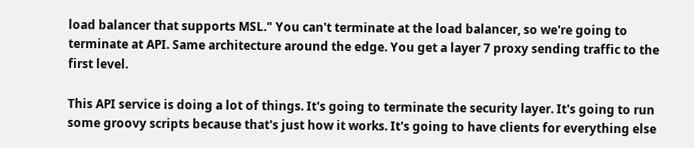load balancer that supports MSL." You can't terminate at the load balancer, so we're going to terminate at API. Same architecture around the edge. You get a layer 7 proxy sending traffic to the first level.

This API service is doing a lot of things. It's going to terminate the security layer. It's going to run some groovy scripts because that's just how it works. It's going to have clients for everything else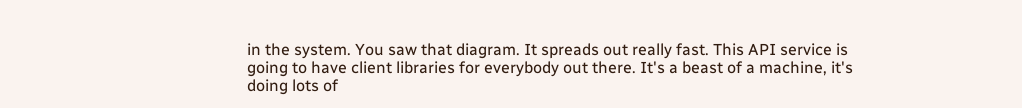in the system. You saw that diagram. It spreads out really fast. This API service is going to have client libraries for everybody out there. It's a beast of a machine, it's doing lots of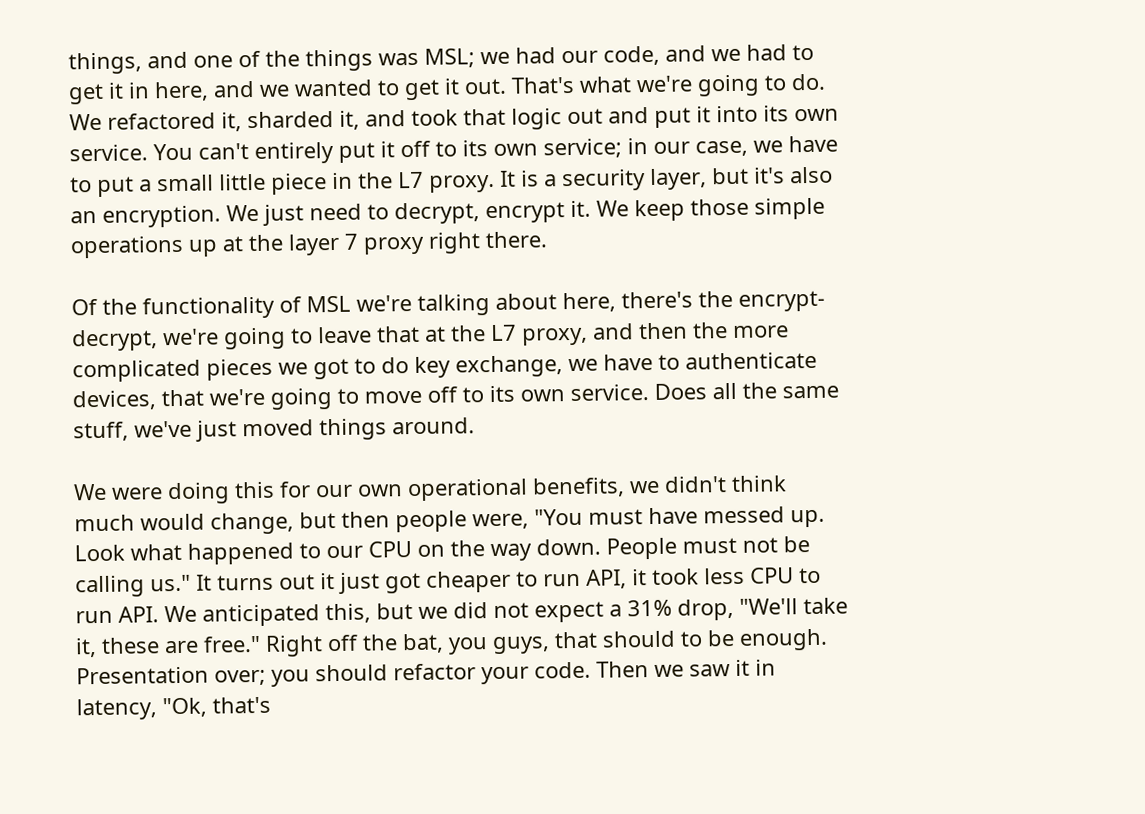things, and one of the things was MSL; we had our code, and we had to get it in here, and we wanted to get it out. That's what we're going to do. We refactored it, sharded it, and took that logic out and put it into its own service. You can't entirely put it off to its own service; in our case, we have to put a small little piece in the L7 proxy. It is a security layer, but it's also an encryption. We just need to decrypt, encrypt it. We keep those simple operations up at the layer 7 proxy right there.

Of the functionality of MSL we're talking about here, there's the encrypt-decrypt, we're going to leave that at the L7 proxy, and then the more complicated pieces we got to do key exchange, we have to authenticate devices, that we're going to move off to its own service. Does all the same stuff, we've just moved things around.

We were doing this for our own operational benefits, we didn't think much would change, but then people were, "You must have messed up. Look what happened to our CPU on the way down. People must not be calling us." It turns out it just got cheaper to run API, it took less CPU to run API. We anticipated this, but we did not expect a 31% drop, "We'll take it, these are free." Right off the bat, you guys, that should to be enough. Presentation over; you should refactor your code. Then we saw it in latency, "Ok, that's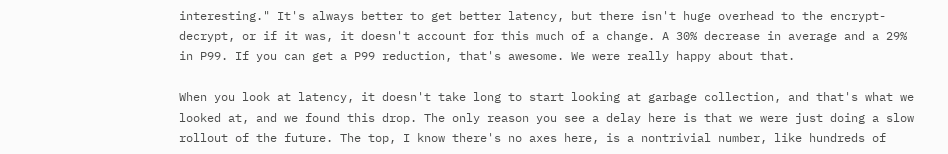interesting." It's always better to get better latency, but there isn't huge overhead to the encrypt-decrypt, or if it was, it doesn't account for this much of a change. A 30% decrease in average and a 29% in P99. If you can get a P99 reduction, that's awesome. We were really happy about that.

When you look at latency, it doesn't take long to start looking at garbage collection, and that's what we looked at, and we found this drop. The only reason you see a delay here is that we were just doing a slow rollout of the future. The top, I know there's no axes here, is a nontrivial number, like hundreds of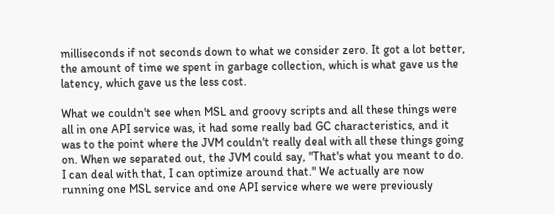milliseconds if not seconds down to what we consider zero. It got a lot better, the amount of time we spent in garbage collection, which is what gave us the latency, which gave us the less cost.

What we couldn't see when MSL and groovy scripts and all these things were all in one API service was, it had some really bad GC characteristics, and it was to the point where the JVM couldn't really deal with all these things going on. When we separated out, the JVM could say, "That's what you meant to do. I can deal with that, I can optimize around that." We actually are now running one MSL service and one API service where we were previously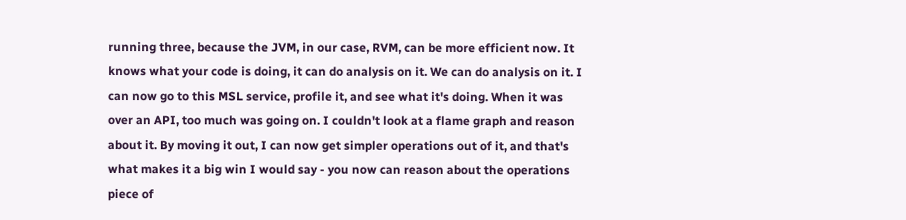running three, because the JVM, in our case, RVM, can be more efficient now. It knows what your code is doing, it can do analysis on it. We can do analysis on it. I can now go to this MSL service, profile it, and see what it's doing. When it was over an API, too much was going on. I couldn't look at a flame graph and reason about it. By moving it out, I can now get simpler operations out of it, and that's what makes it a big win I would say - you now can reason about the operations piece of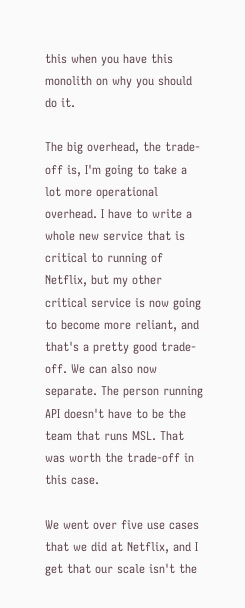this when you have this monolith on why you should do it.

The big overhead, the trade-off is, I'm going to take a lot more operational overhead. I have to write a whole new service that is critical to running of Netflix, but my other critical service is now going to become more reliant, and that's a pretty good trade-off. We can also now separate. The person running API doesn't have to be the team that runs MSL. That was worth the trade-off in this case.

We went over five use cases that we did at Netflix, and I get that our scale isn't the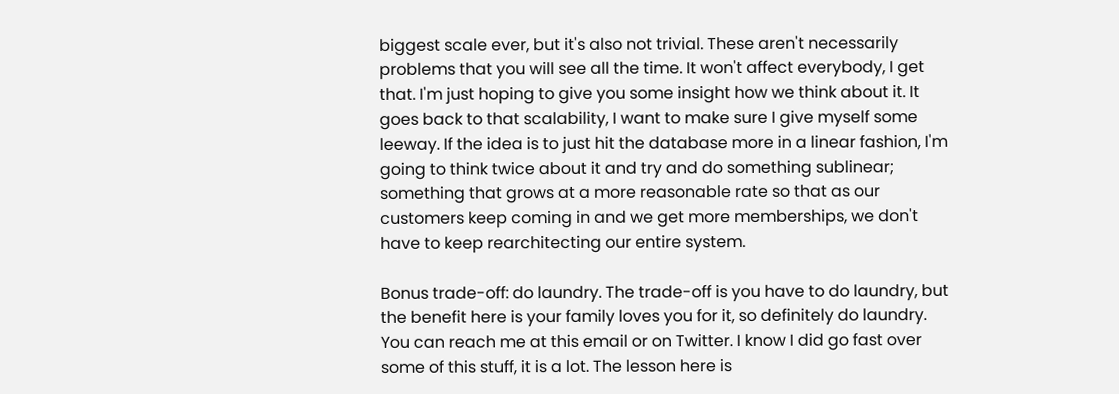biggest scale ever, but it's also not trivial. These aren't necessarily problems that you will see all the time. It won't affect everybody, I get that. I'm just hoping to give you some insight how we think about it. It goes back to that scalability, I want to make sure I give myself some leeway. If the idea is to just hit the database more in a linear fashion, I'm going to think twice about it and try and do something sublinear; something that grows at a more reasonable rate so that as our customers keep coming in and we get more memberships, we don't have to keep rearchitecting our entire system.

Bonus trade-off: do laundry. The trade-off is you have to do laundry, but the benefit here is your family loves you for it, so definitely do laundry. You can reach me at this email or on Twitter. I know I did go fast over some of this stuff, it is a lot. The lesson here is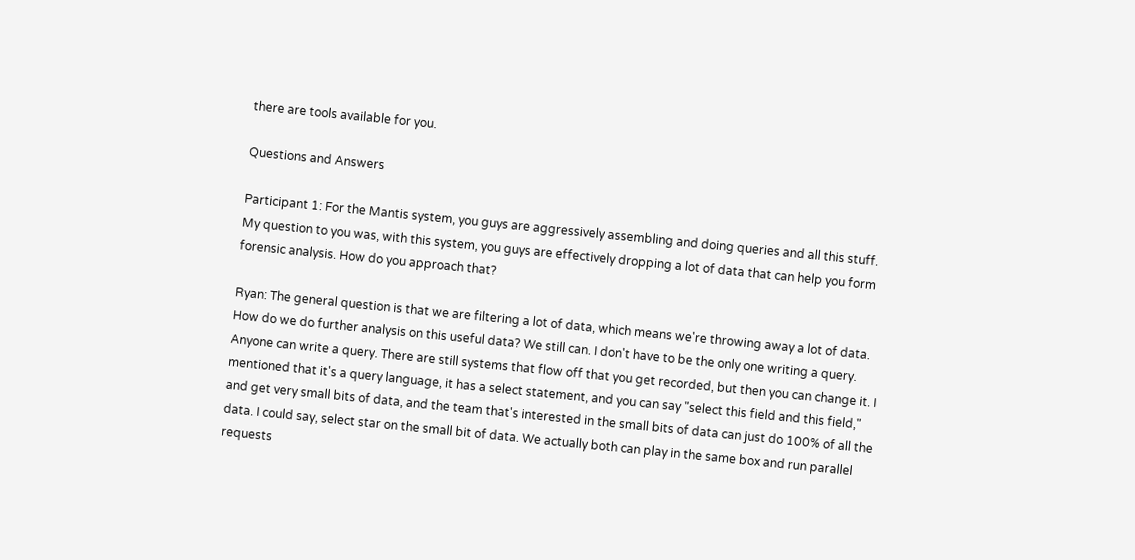there are tools available for you.

Questions and Answers

Participant 1: For the Mantis system, you guys are aggressively assembling and doing queries and all this stuff. My question to you was, with this system, you guys are effectively dropping a lot of data that can help you form forensic analysis. How do you approach that?

Ryan: The general question is that we are filtering a lot of data, which means we're throwing away a lot of data. How do we do further analysis on this useful data? We still can. I don't have to be the only one writing a query. Anyone can write a query. There are still systems that flow off that you get recorded, but then you can change it. I mentioned that it's a query language, it has a select statement, and you can say "select this field and this field," and get very small bits of data, and the team that's interested in the small bits of data can just do 100% of all the data. I could say, select star on the small bit of data. We actually both can play in the same box and run parallel requests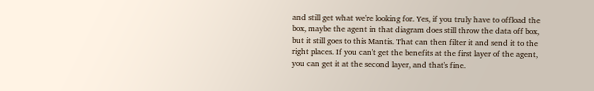and still get what we're looking for. Yes, if you truly have to offload the box, maybe the agent in that diagram does still throw the data off box, but it still goes to this Mantis. That can then filter it and send it to the right places. If you can't get the benefits at the first layer of the agent, you can get it at the second layer, and that's fine.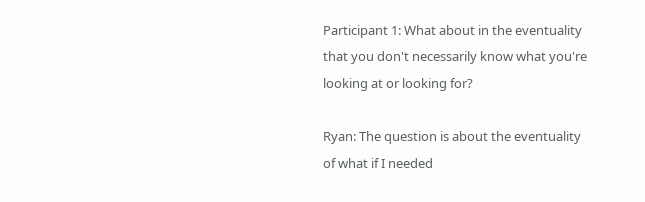Participant 1: What about in the eventuality that you don't necessarily know what you're looking at or looking for?

Ryan: The question is about the eventuality of what if I needed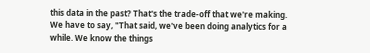this data in the past? That's the trade-off that we're making. We have to say, "That said, we've been doing analytics for a while. We know the things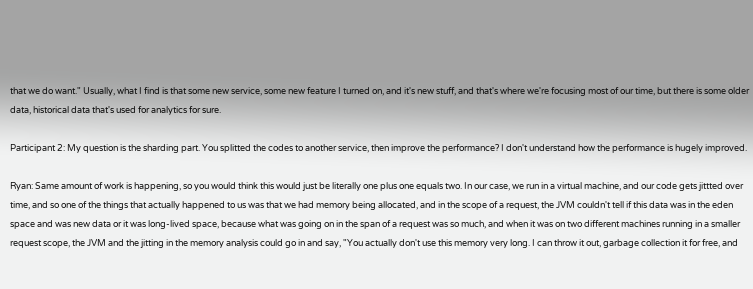that we do want." Usually, what I find is that some new service, some new feature I turned on, and it's new stuff, and that's where we're focusing most of our time, but there is some older data, historical data that's used for analytics for sure.

Participant 2: My question is the sharding part. You splitted the codes to another service, then improve the performance? I don't understand how the performance is hugely improved.

Ryan: Same amount of work is happening, so you would think this would just be literally one plus one equals two. In our case, we run in a virtual machine, and our code gets jittted over time, and so one of the things that actually happened to us was that we had memory being allocated, and in the scope of a request, the JVM couldn't tell if this data was in the eden space and was new data or it was long-lived space, because what was going on in the span of a request was so much, and when it was on two different machines running in a smaller request scope, the JVM and the jitting in the memory analysis could go in and say, "You actually don't use this memory very long. I can throw it out, garbage collection it for free, and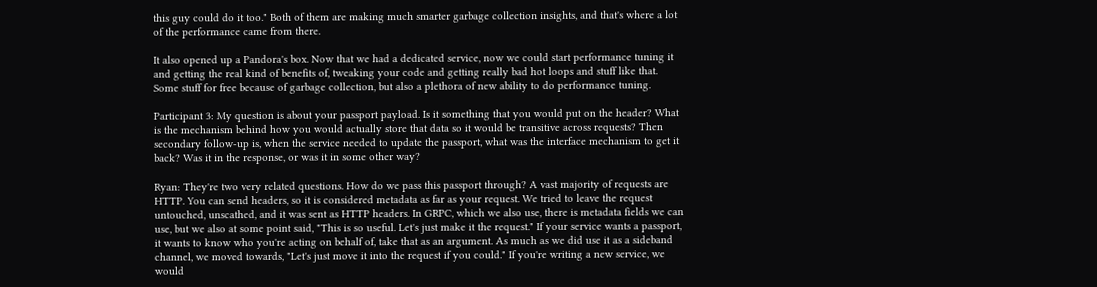this guy could do it too." Both of them are making much smarter garbage collection insights, and that's where a lot of the performance came from there.

It also opened up a Pandora's box. Now that we had a dedicated service, now we could start performance tuning it and getting the real kind of benefits of, tweaking your code and getting really bad hot loops and stuff like that. Some stuff for free because of garbage collection, but also a plethora of new ability to do performance tuning.

Participant 3: My question is about your passport payload. Is it something that you would put on the header? What is the mechanism behind how you would actually store that data so it would be transitive across requests? Then secondary follow-up is, when the service needed to update the passport, what was the interface mechanism to get it back? Was it in the response, or was it in some other way?

Ryan: They're two very related questions. How do we pass this passport through? A vast majority of requests are HTTP. You can send headers, so it is considered metadata as far as your request. We tried to leave the request untouched, unscathed, and it was sent as HTTP headers. In GRPC, which we also use, there is metadata fields we can use, but we also at some point said, "This is so useful. Let's just make it the request." If your service wants a passport, it wants to know who you're acting on behalf of, take that as an argument. As much as we did use it as a sideband channel, we moved towards, "Let's just move it into the request if you could." If you're writing a new service, we would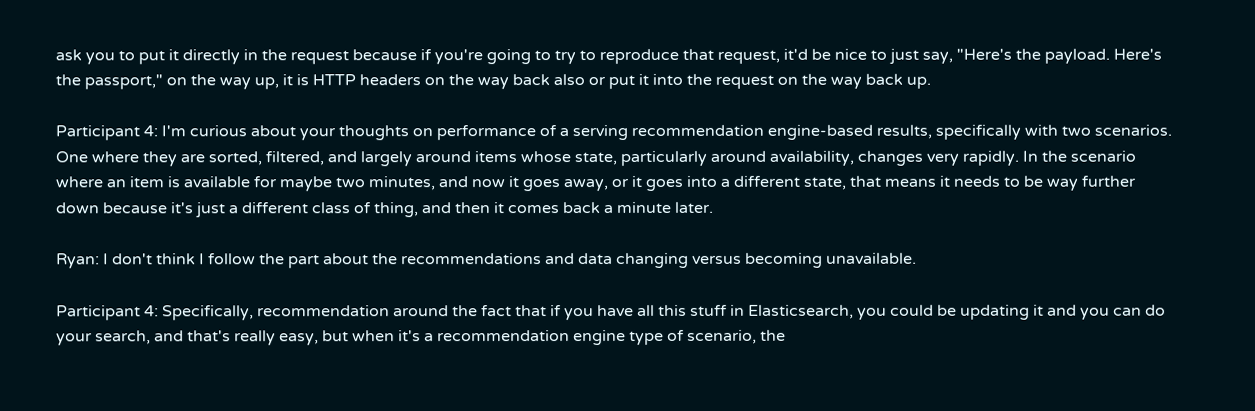ask you to put it directly in the request because if you're going to try to reproduce that request, it'd be nice to just say, "Here's the payload. Here's the passport," on the way up, it is HTTP headers on the way back also or put it into the request on the way back up.

Participant 4: I'm curious about your thoughts on performance of a serving recommendation engine-based results, specifically with two scenarios. One where they are sorted, filtered, and largely around items whose state, particularly around availability, changes very rapidly. In the scenario where an item is available for maybe two minutes, and now it goes away, or it goes into a different state, that means it needs to be way further down because it's just a different class of thing, and then it comes back a minute later.

Ryan: I don't think I follow the part about the recommendations and data changing versus becoming unavailable.

Participant 4: Specifically, recommendation around the fact that if you have all this stuff in Elasticsearch, you could be updating it and you can do your search, and that's really easy, but when it's a recommendation engine type of scenario, the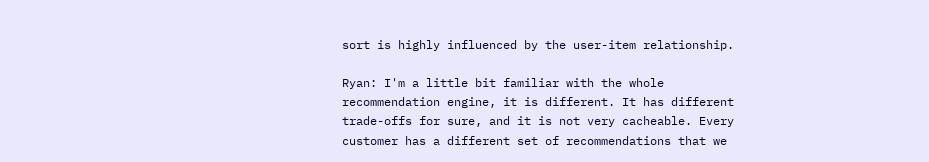sort is highly influenced by the user-item relationship.

Ryan: I'm a little bit familiar with the whole recommendation engine, it is different. It has different trade-offs for sure, and it is not very cacheable. Every customer has a different set of recommendations that we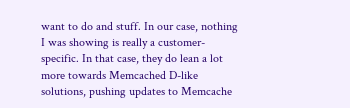want to do and stuff. In our case, nothing I was showing is really a customer-specific. In that case, they do lean a lot more towards Memcached D-like solutions, pushing updates to Memcache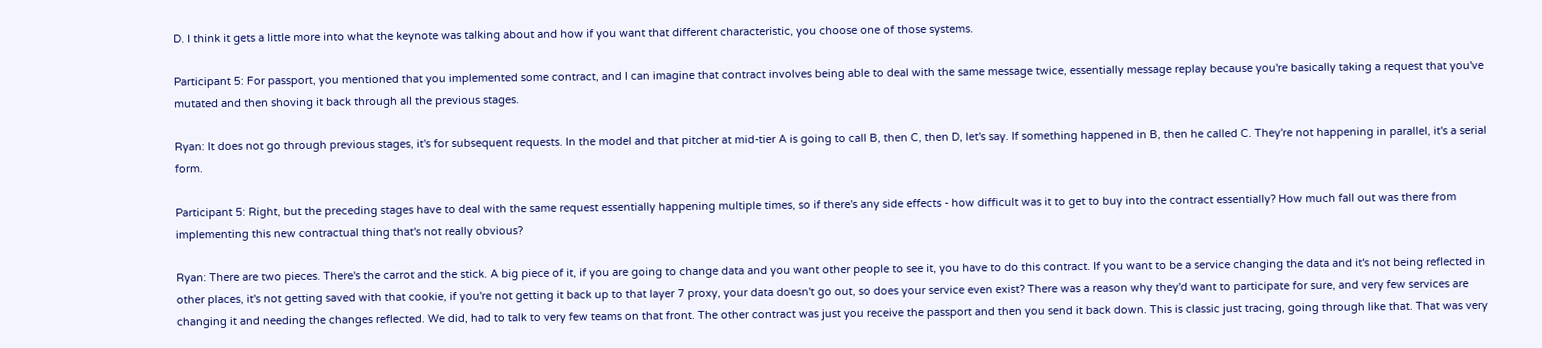D. I think it gets a little more into what the keynote was talking about and how if you want that different characteristic, you choose one of those systems.

Participant 5: For passport, you mentioned that you implemented some contract, and I can imagine that contract involves being able to deal with the same message twice, essentially message replay because you're basically taking a request that you've mutated and then shoving it back through all the previous stages.

Ryan: It does not go through previous stages, it's for subsequent requests. In the model and that pitcher at mid-tier A is going to call B, then C, then D, let's say. If something happened in B, then he called C. They're not happening in parallel, it's a serial form.

Participant 5: Right, but the preceding stages have to deal with the same request essentially happening multiple times, so if there's any side effects - how difficult was it to get to buy into the contract essentially? How much fall out was there from implementing this new contractual thing that's not really obvious?

Ryan: There are two pieces. There's the carrot and the stick. A big piece of it, if you are going to change data and you want other people to see it, you have to do this contract. If you want to be a service changing the data and it's not being reflected in other places, it's not getting saved with that cookie, if you're not getting it back up to that layer 7 proxy, your data doesn't go out, so does your service even exist? There was a reason why they'd want to participate for sure, and very few services are changing it and needing the changes reflected. We did, had to talk to very few teams on that front. The other contract was just you receive the passport and then you send it back down. This is classic just tracing, going through like that. That was very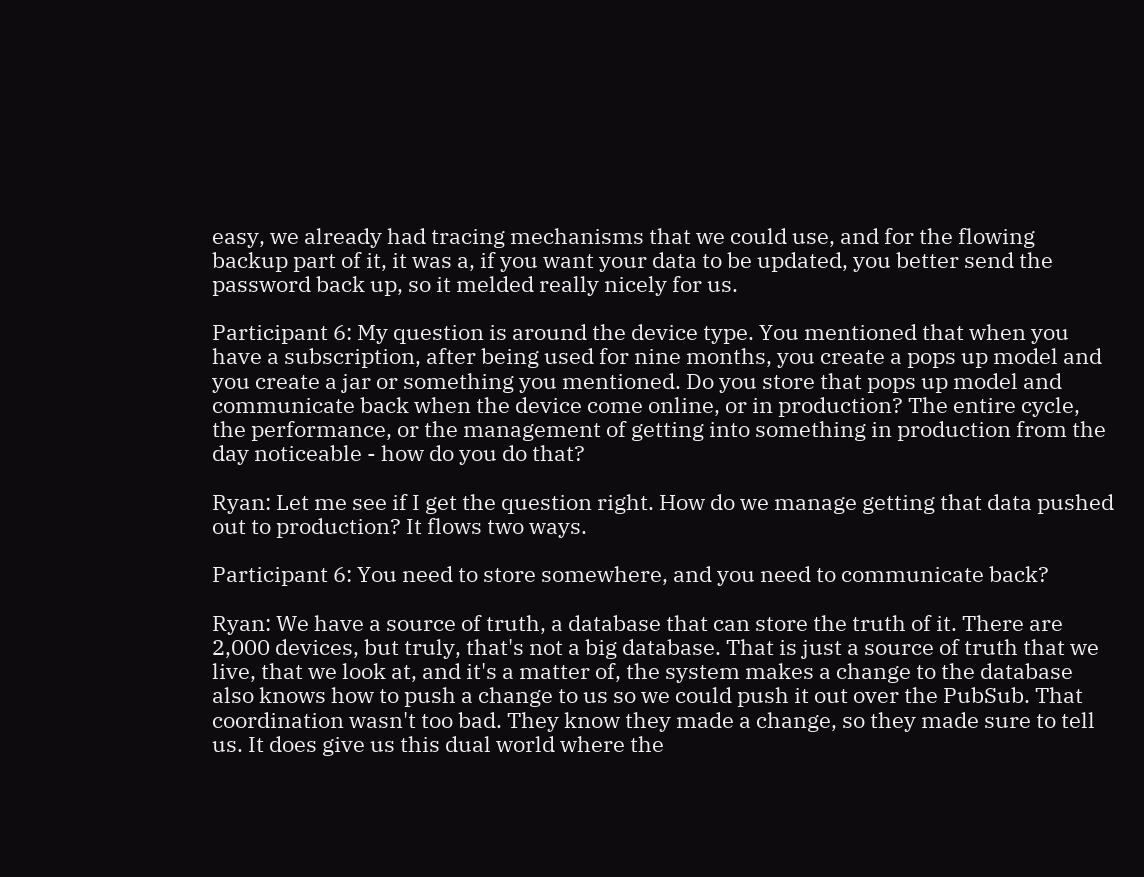easy, we already had tracing mechanisms that we could use, and for the flowing backup part of it, it was a, if you want your data to be updated, you better send the password back up, so it melded really nicely for us.

Participant 6: My question is around the device type. You mentioned that when you have a subscription, after being used for nine months, you create a pops up model and you create a jar or something you mentioned. Do you store that pops up model and communicate back when the device come online, or in production? The entire cycle, the performance, or the management of getting into something in production from the day noticeable - how do you do that?

Ryan: Let me see if I get the question right. How do we manage getting that data pushed out to production? It flows two ways.

Participant 6: You need to store somewhere, and you need to communicate back?

Ryan: We have a source of truth, a database that can store the truth of it. There are 2,000 devices, but truly, that's not a big database. That is just a source of truth that we live, that we look at, and it's a matter of, the system makes a change to the database also knows how to push a change to us so we could push it out over the PubSub. That coordination wasn't too bad. They know they made a change, so they made sure to tell us. It does give us this dual world where the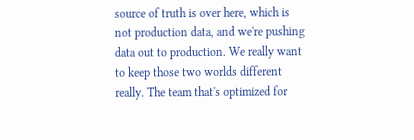source of truth is over here, which is not production data, and we're pushing data out to production. We really want to keep those two worlds different really. The team that's optimized for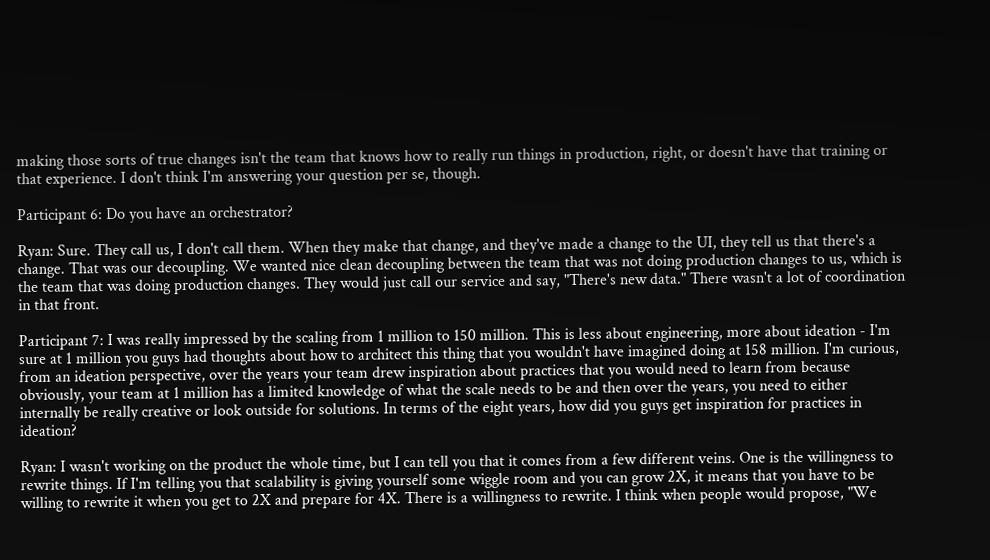making those sorts of true changes isn't the team that knows how to really run things in production, right, or doesn't have that training or that experience. I don't think I'm answering your question per se, though.

Participant 6: Do you have an orchestrator?

Ryan: Sure. They call us, I don't call them. When they make that change, and they've made a change to the UI, they tell us that there's a change. That was our decoupling. We wanted nice clean decoupling between the team that was not doing production changes to us, which is the team that was doing production changes. They would just call our service and say, "There's new data." There wasn't a lot of coordination in that front.

Participant 7: I was really impressed by the scaling from 1 million to 150 million. This is less about engineering, more about ideation - I'm sure at 1 million you guys had thoughts about how to architect this thing that you wouldn't have imagined doing at 158 million. I'm curious, from an ideation perspective, over the years your team drew inspiration about practices that you would need to learn from because obviously, your team at 1 million has a limited knowledge of what the scale needs to be and then over the years, you need to either internally be really creative or look outside for solutions. In terms of the eight years, how did you guys get inspiration for practices in ideation?

Ryan: I wasn't working on the product the whole time, but I can tell you that it comes from a few different veins. One is the willingness to rewrite things. If I'm telling you that scalability is giving yourself some wiggle room and you can grow 2X, it means that you have to be willing to rewrite it when you get to 2X and prepare for 4X. There is a willingness to rewrite. I think when people would propose, "We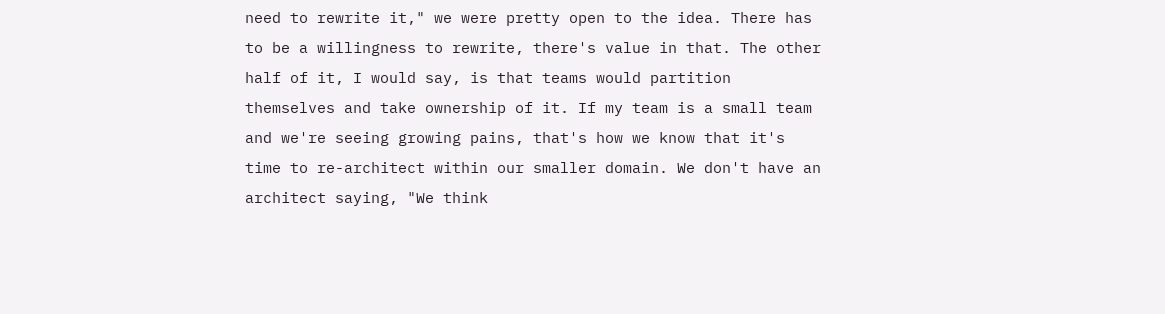need to rewrite it," we were pretty open to the idea. There has to be a willingness to rewrite, there's value in that. The other half of it, I would say, is that teams would partition themselves and take ownership of it. If my team is a small team and we're seeing growing pains, that's how we know that it's time to re-architect within our smaller domain. We don't have an architect saying, "We think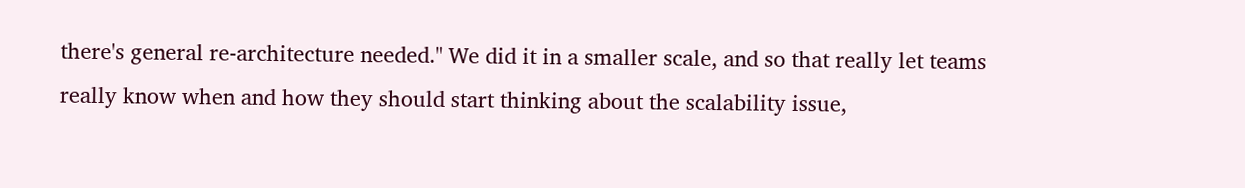there's general re-architecture needed." We did it in a smaller scale, and so that really let teams really know when and how they should start thinking about the scalability issue,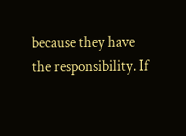because they have the responsibility. If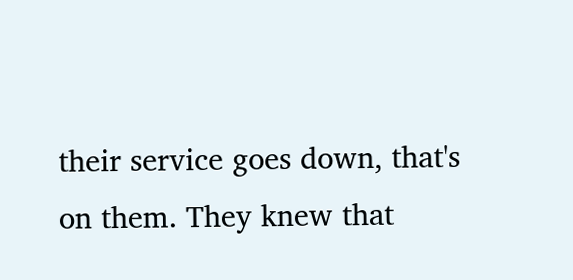their service goes down, that's on them. They knew that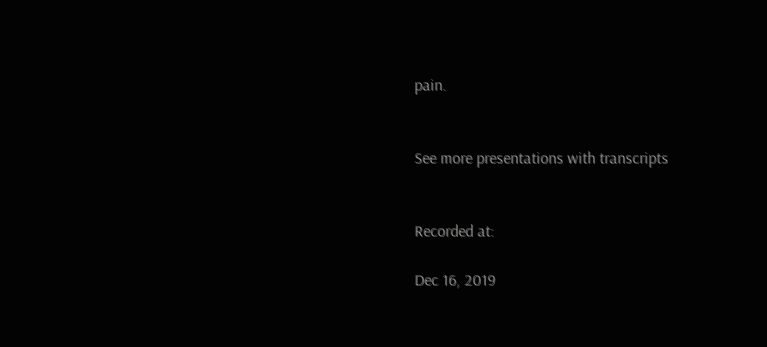pain.


See more presentations with transcripts


Recorded at:

Dec 16, 2019